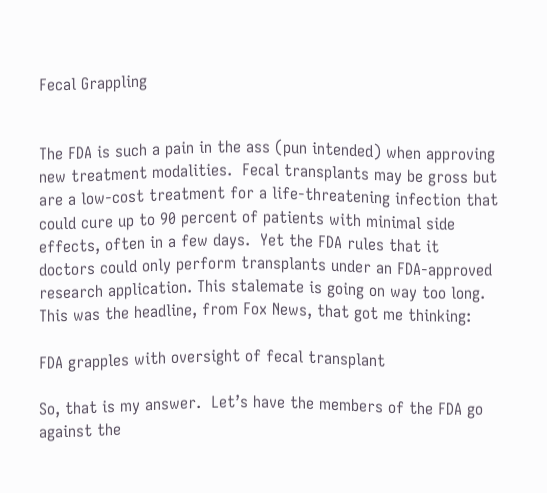Fecal Grappling


The FDA is such a pain in the ass (pun intended) when approving new treatment modalities.  Fecal transplants may be gross but are a low-cost treatment for a life-threatening infection that could cure up to 90 percent of patients with minimal side effects, often in a few days.  Yet the FDA rules that it doctors could only perform transplants under an FDA-approved research application. This stalemate is going on way too long.  This was the headline, from Fox News, that got me thinking:

FDA grapples with oversight of fecal transplant

So, that is my answer.  Let’s have the members of the FDA go against the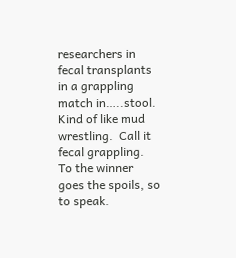researchers in fecal transplants in a grappling match in…..stool.  Kind of like mud wrestling.  Call it fecal grappling.  To the winner goes the spoils, so to speak.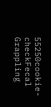55250cookie-checkFecal Grappling